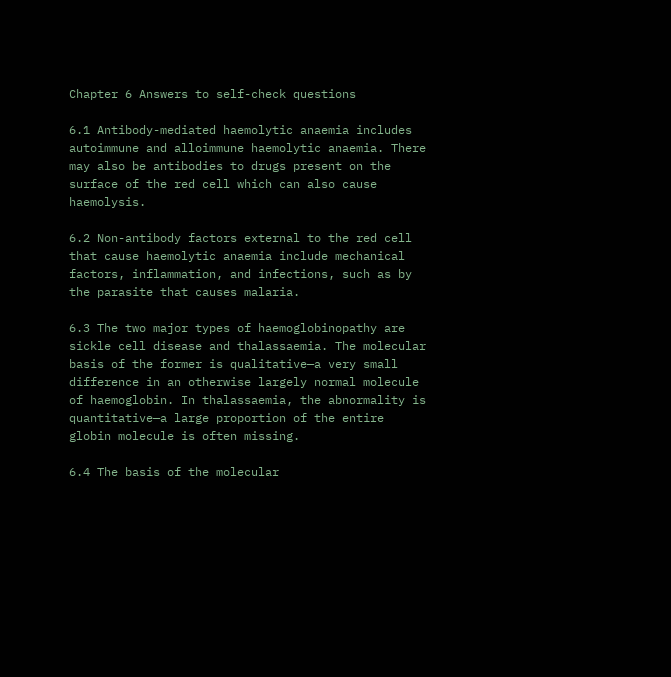Chapter 6 Answers to self-check questions

6.1 Antibody-mediated haemolytic anaemia includes autoimmune and alloimmune haemolytic anaemia. There may also be antibodies to drugs present on the surface of the red cell which can also cause haemolysis.

6.2 Non-antibody factors external to the red cell that cause haemolytic anaemia include mechanical factors, inflammation, and infections, such as by the parasite that causes malaria.

6.3 The two major types of haemoglobinopathy are sickle cell disease and thalassaemia. The molecular basis of the former is qualitative—a very small difference in an otherwise largely normal molecule of haemoglobin. In thalassaemia, the abnormality is quantitative—a large proportion of the entire globin molecule is often missing.

6.4 The basis of the molecular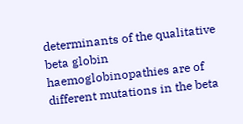determinants of the qualitative beta globin haemoglobinopathies are of different mutations in the beta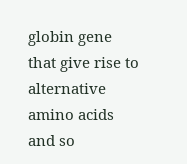globin gene that give rise to alternative amino acids and so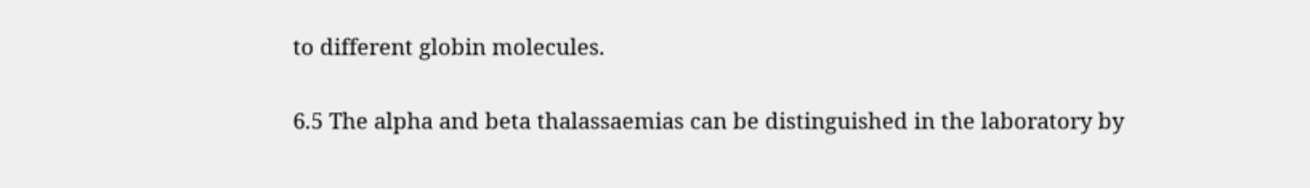to different globin molecules.

6.5 The alpha and beta thalassaemias can be distinguished in the laboratory by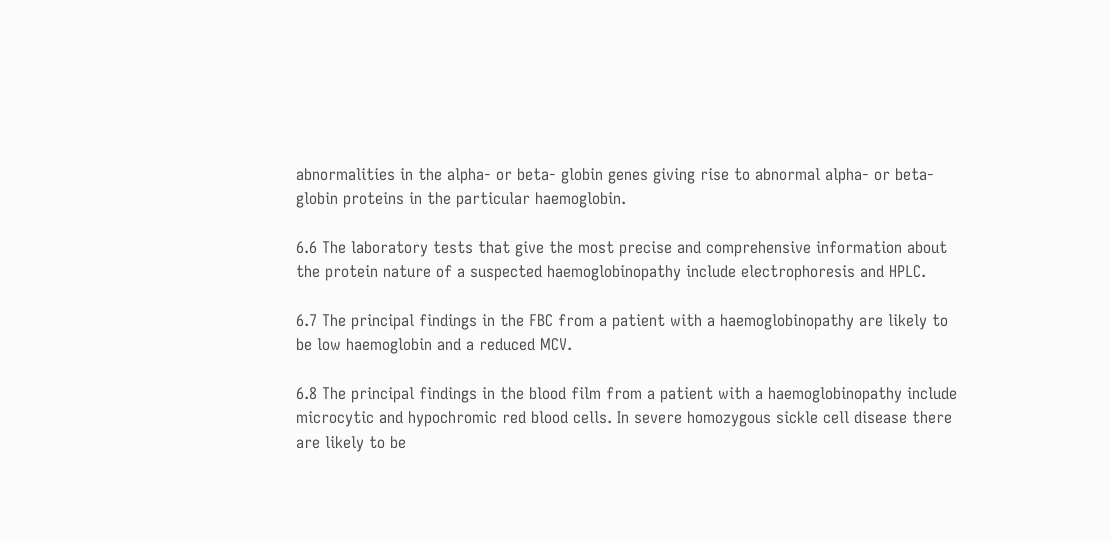abnormalities in the alpha- or beta- globin genes giving rise to abnormal alpha- or beta- globin proteins in the particular haemoglobin.

6.6 The laboratory tests that give the most precise and comprehensive information about the protein nature of a suspected haemoglobinopathy include electrophoresis and HPLC.

6.7 The principal findings in the FBC from a patient with a haemoglobinopathy are likely to be low haemoglobin and a reduced MCV.

6.8 The principal findings in the blood film from a patient with a haemoglobinopathy include microcytic and hypochromic red blood cells. In severe homozygous sickle cell disease there are likely to be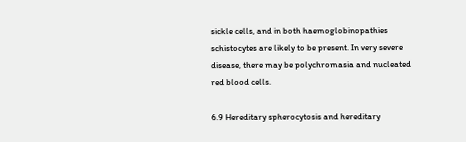sickle cells, and in both haemoglobinopathies schistocytes are likely to be present. In very severe disease, there may be polychromasia and nucleated red blood cells.

6.9 Hereditary spherocytosis and hereditary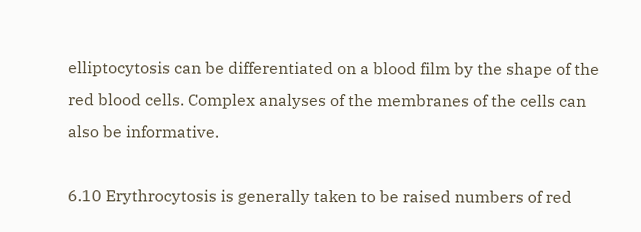elliptocytosis can be differentiated on a blood film by the shape of the red blood cells. Complex analyses of the membranes of the cells can also be informative.

6.10 Erythrocytosis is generally taken to be raised numbers of red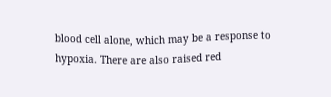blood cell alone, which may be a response to hypoxia. There are also raised red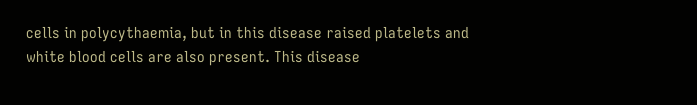cells in polycythaemia, but in this disease raised platelets and white blood cells are also present. This disease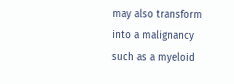may also transform into a malignancy such as a myeloid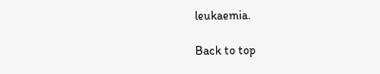leukaemia.

Back to top